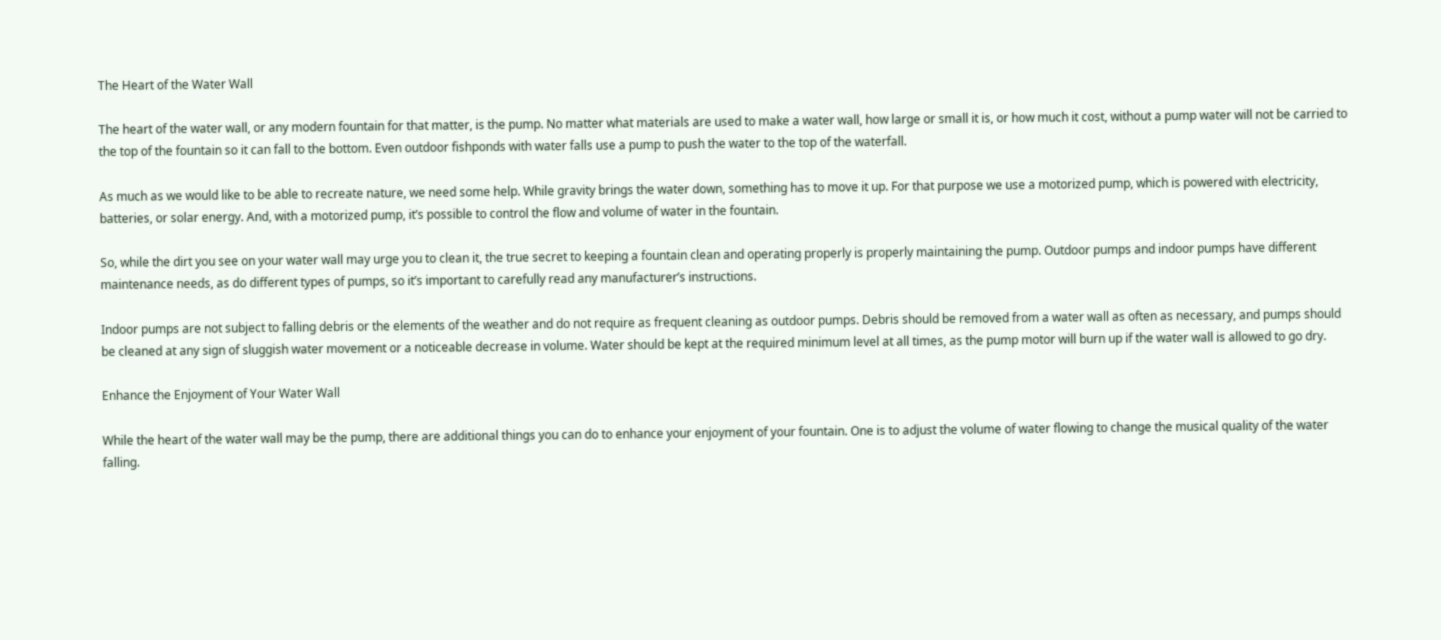The Heart of the Water Wall

The heart of the water wall, or any modern fountain for that matter, is the pump. No matter what materials are used to make a water wall, how large or small it is, or how much it cost, without a pump water will not be carried to the top of the fountain so it can fall to the bottom. Even outdoor fishponds with water falls use a pump to push the water to the top of the waterfall.

As much as we would like to be able to recreate nature, we need some help. While gravity brings the water down, something has to move it up. For that purpose we use a motorized pump, which is powered with electricity, batteries, or solar energy. And, with a motorized pump, it’s possible to control the flow and volume of water in the fountain.

So, while the dirt you see on your water wall may urge you to clean it, the true secret to keeping a fountain clean and operating properly is properly maintaining the pump. Outdoor pumps and indoor pumps have different maintenance needs, as do different types of pumps, so it’s important to carefully read any manufacturer’s instructions.

Indoor pumps are not subject to falling debris or the elements of the weather and do not require as frequent cleaning as outdoor pumps. Debris should be removed from a water wall as often as necessary, and pumps should be cleaned at any sign of sluggish water movement or a noticeable decrease in volume. Water should be kept at the required minimum level at all times, as the pump motor will burn up if the water wall is allowed to go dry.

Enhance the Enjoyment of Your Water Wall

While the heart of the water wall may be the pump, there are additional things you can do to enhance your enjoyment of your fountain. One is to adjust the volume of water flowing to change the musical quality of the water falling.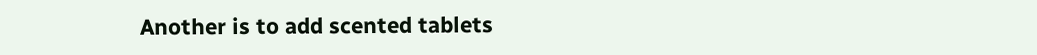Another is to add scented tablets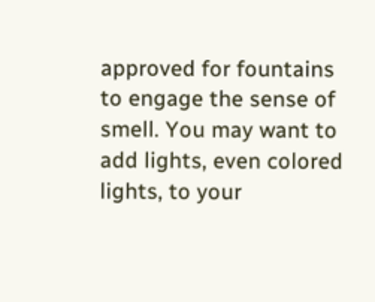approved for fountains to engage the sense of smell. You may want to add lights, even colored lights, to your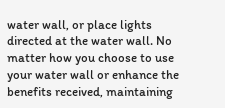water wall, or place lights directed at the water wall. No matter how you choose to use your water wall or enhance the benefits received, maintaining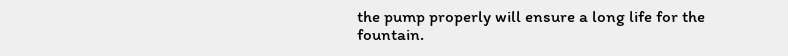the pump properly will ensure a long life for the fountain.